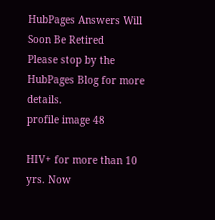HubPages Answers Will Soon Be Retired
Please stop by the HubPages Blog for more details.
profile image 48

HIV+ for more than 10 yrs. Now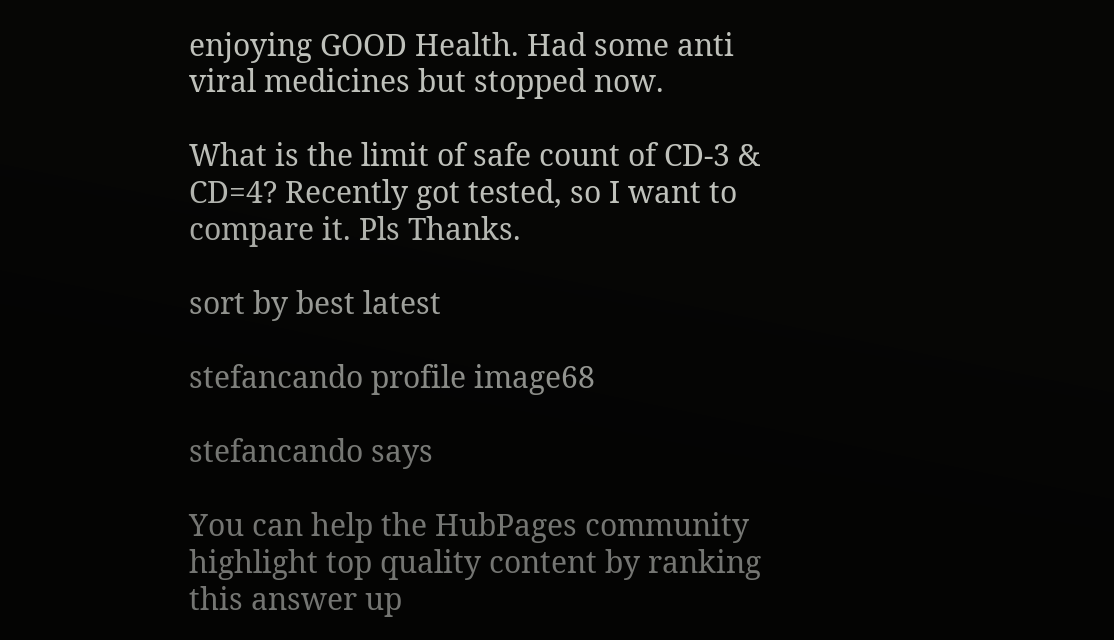enjoying GOOD Health. Had some anti viral medicines but stopped now.

What is the limit of safe count of CD-3 & CD=4? Recently got tested, so I want to compare it. Pls Thanks.

sort by best latest

stefancando profile image68

stefancando says

You can help the HubPages community highlight top quality content by ranking this answer up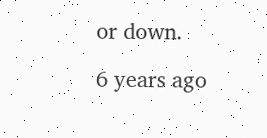or down.

6 years ago